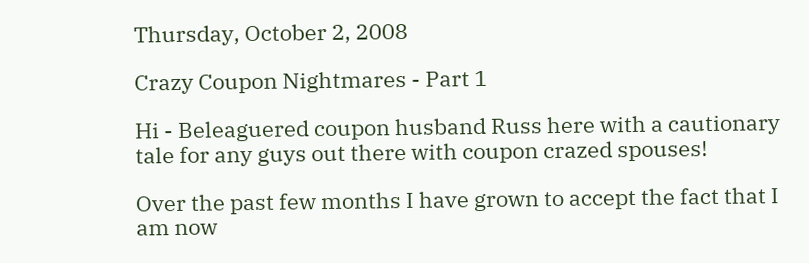Thursday, October 2, 2008

Crazy Coupon Nightmares - Part 1

Hi - Beleaguered coupon husband Russ here with a cautionary tale for any guys out there with coupon crazed spouses!

Over the past few months I have grown to accept the fact that I am now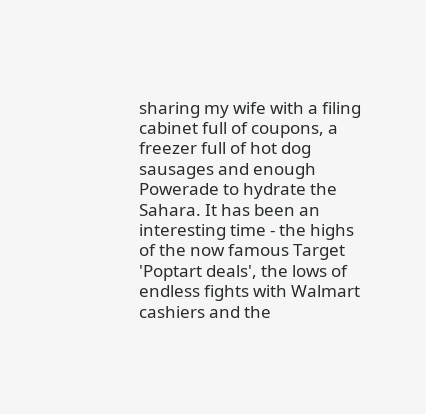sharing my wife with a filing cabinet full of coupons, a freezer full of hot dog sausages and enough Powerade to hydrate the Sahara. It has been an interesting time - the highs of the now famous Target 'Poptart deals', the lows of endless fights with Walmart cashiers and the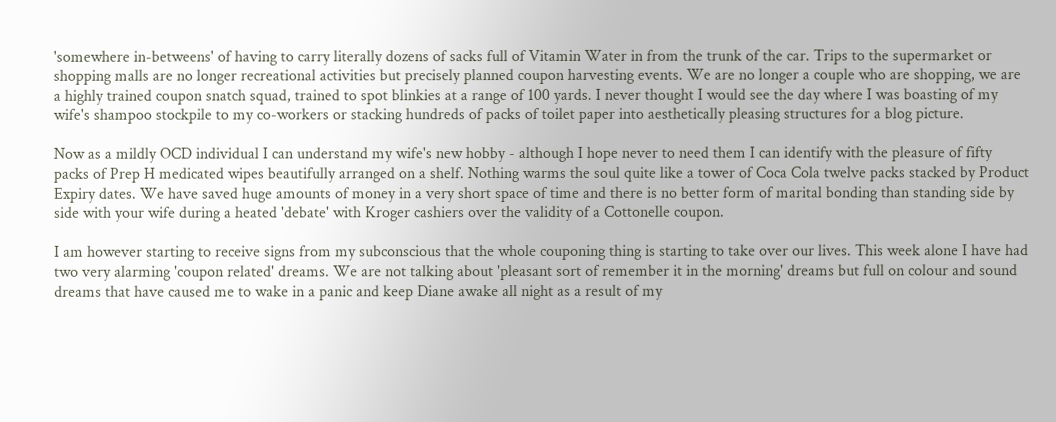'somewhere in-betweens' of having to carry literally dozens of sacks full of Vitamin Water in from the trunk of the car. Trips to the supermarket or shopping malls are no longer recreational activities but precisely planned coupon harvesting events. We are no longer a couple who are shopping, we are a highly trained coupon snatch squad, trained to spot blinkies at a range of 100 yards. I never thought I would see the day where I was boasting of my wife's shampoo stockpile to my co-workers or stacking hundreds of packs of toilet paper into aesthetically pleasing structures for a blog picture.

Now as a mildly OCD individual I can understand my wife's new hobby - although I hope never to need them I can identify with the pleasure of fifty packs of Prep H medicated wipes beautifully arranged on a shelf. Nothing warms the soul quite like a tower of Coca Cola twelve packs stacked by Product Expiry dates. We have saved huge amounts of money in a very short space of time and there is no better form of marital bonding than standing side by side with your wife during a heated 'debate' with Kroger cashiers over the validity of a Cottonelle coupon.

I am however starting to receive signs from my subconscious that the whole couponing thing is starting to take over our lives. This week alone I have had two very alarming 'coupon related' dreams. We are not talking about 'pleasant sort of remember it in the morning' dreams but full on colour and sound dreams that have caused me to wake in a panic and keep Diane awake all night as a result of my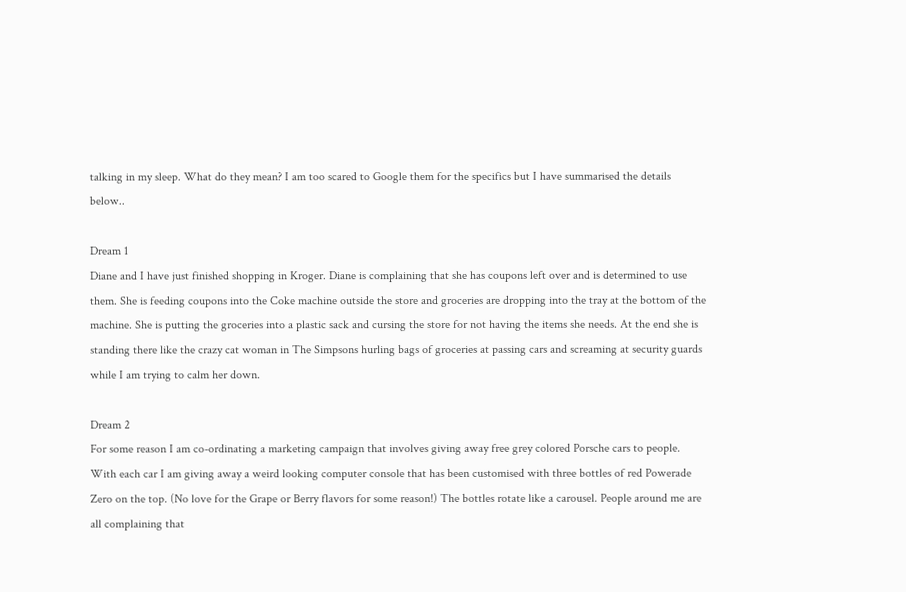talking in my sleep. What do they mean? I am too scared to Google them for the specifics but I have summarised the details below..

Dream 1
Diane and I have just finished shopping in Kroger. Diane is complaining that she has coupons left over and is determined to use them. She is feeding coupons into the Coke machine outside the store and groceries are dropping into the tray at the bottom of the machine. She is putting the groceries into a plastic sack and cursing the store for not having the items she needs. At the end she is standing there like the crazy cat woman in The Simpsons hurling bags of groceries at passing cars and screaming at security guards while I am trying to calm her down.

Dream 2
For some reason I am co-ordinating a marketing campaign that involves giving away free grey colored Porsche cars to people. With each car I am giving away a weird looking computer console that has been customised with three bottles of red Powerade Zero on the top. (No love for the Grape or Berry flavors for some reason!) The bottles rotate like a carousel. People around me are all complaining that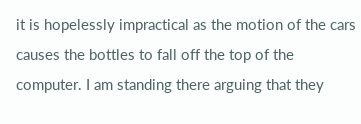it is hopelessly impractical as the motion of the cars causes the bottles to fall off the top of the computer. I am standing there arguing that they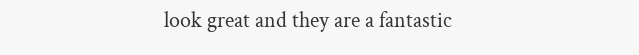look great and they are a fantastic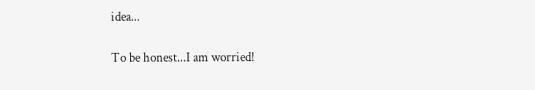idea...

To be honest...I am worried!